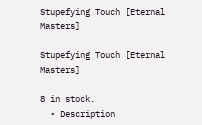Stupefying Touch [Eternal Masters]

Stupefying Touch [Eternal Masters]

8 in stock.
  • Description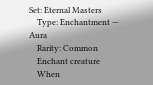Set: Eternal Masters
    Type: Enchantment — Aura
    Rarity: Common
    Enchant creature
    When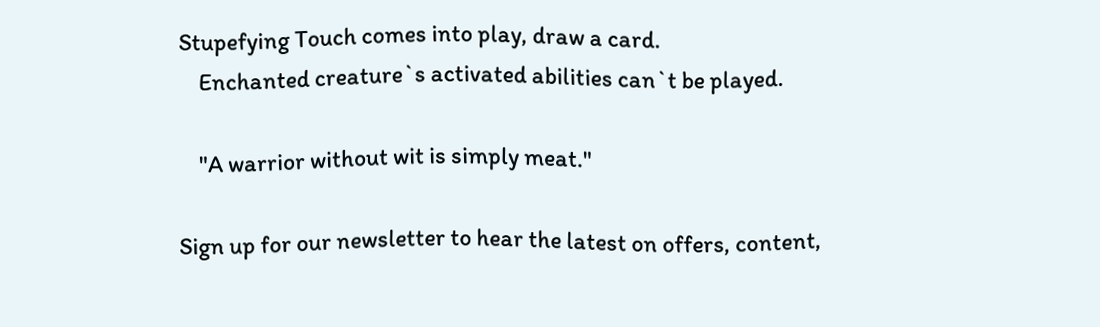Stupefying Touch comes into play, draw a card.
    Enchanted creature`s activated abilities can`t be played.

    "A warrior without wit is simply meat."

Sign up for our newsletter to hear the latest on offers, content,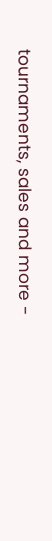tournaments, sales and more -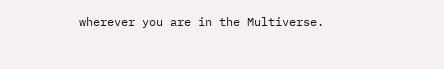wherever you are in the Multiverse.